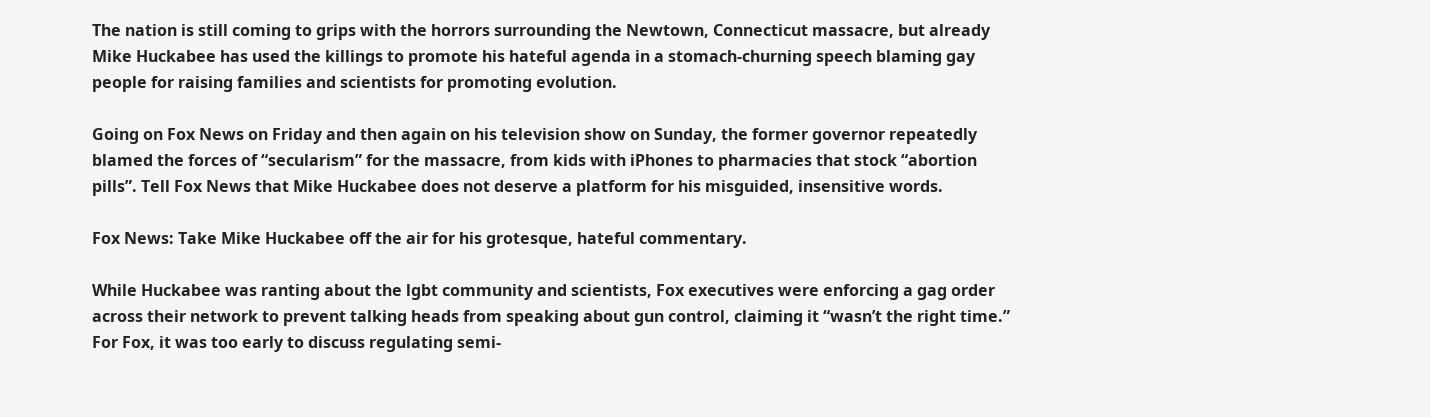The nation is still coming to grips with the horrors surrounding the Newtown, Connecticut massacre, but already Mike Huckabee has used the killings to promote his hateful agenda in a stomach-churning speech blaming gay people for raising families and scientists for promoting evolution.

Going on Fox News on Friday and then again on his television show on Sunday, the former governor repeatedly blamed the forces of “secularism” for the massacre, from kids with iPhones to pharmacies that stock “abortion pills”. Tell Fox News that Mike Huckabee does not deserve a platform for his misguided, insensitive words.

Fox News: Take Mike Huckabee off the air for his grotesque, hateful commentary.

While Huckabee was ranting about the lgbt community and scientists, Fox executives were enforcing a gag order across their network to prevent talking heads from speaking about gun control, claiming it “wasn’t the right time.” For Fox, it was too early to discuss regulating semi-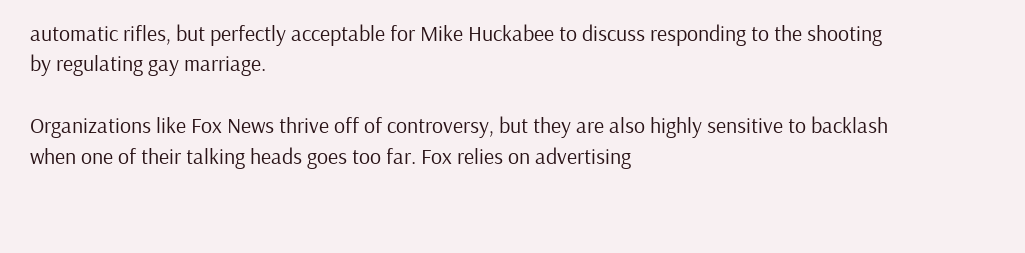automatic rifles, but perfectly acceptable for Mike Huckabee to discuss responding to the shooting by regulating gay marriage.

Organizations like Fox News thrive off of controversy, but they are also highly sensitive to backlash when one of their talking heads goes too far. Fox relies on advertising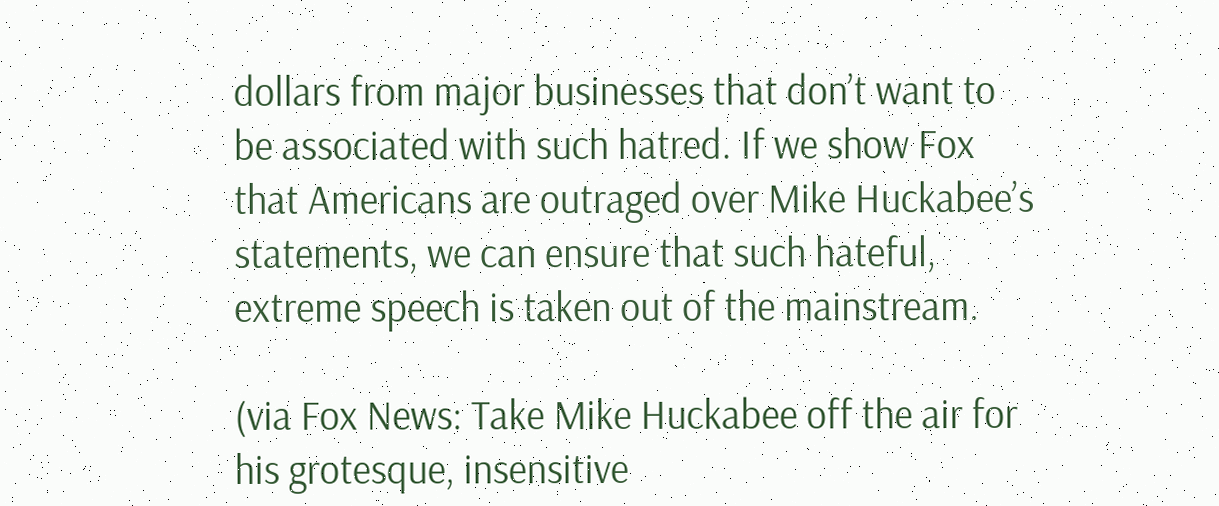dollars from major businesses that don’t want to be associated with such hatred. If we show Fox that Americans are outraged over Mike Huckabee’s statements, we can ensure that such hateful, extreme speech is taken out of the mainstream.

(via Fox News: Take Mike Huckabee off the air for his grotesque, insensitive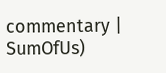commentary | SumOfUs)